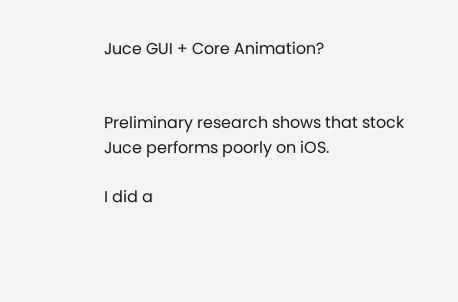Juce GUI + Core Animation?


Preliminary research shows that stock Juce performs poorly on iOS.

I did a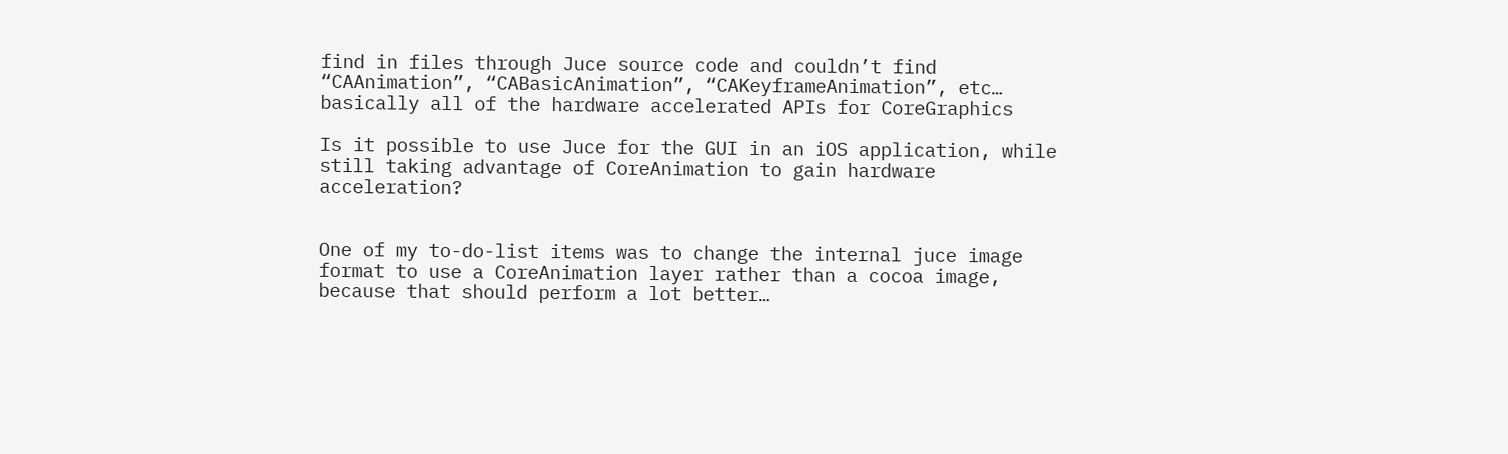find in files through Juce source code and couldn’t find “CAAnimation”, “CABasicAnimation”, “CAKeyframeAnimation”, etc… basically all of the hardware accelerated APIs for CoreGraphics

Is it possible to use Juce for the GUI in an iOS application, while still taking advantage of CoreAnimation to gain hardware acceleration?


One of my to-do-list items was to change the internal juce image format to use a CoreAnimation layer rather than a cocoa image, because that should perform a lot better…